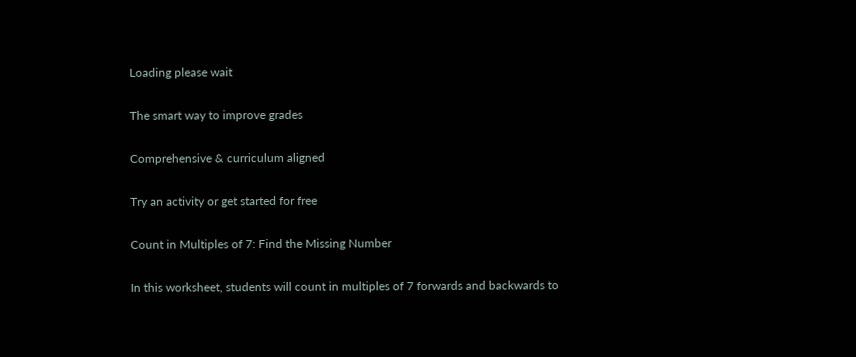Loading please wait

The smart way to improve grades

Comprehensive & curriculum aligned

Try an activity or get started for free

Count in Multiples of 7: Find the Missing Number

In this worksheet, students will count in multiples of 7 forwards and backwards to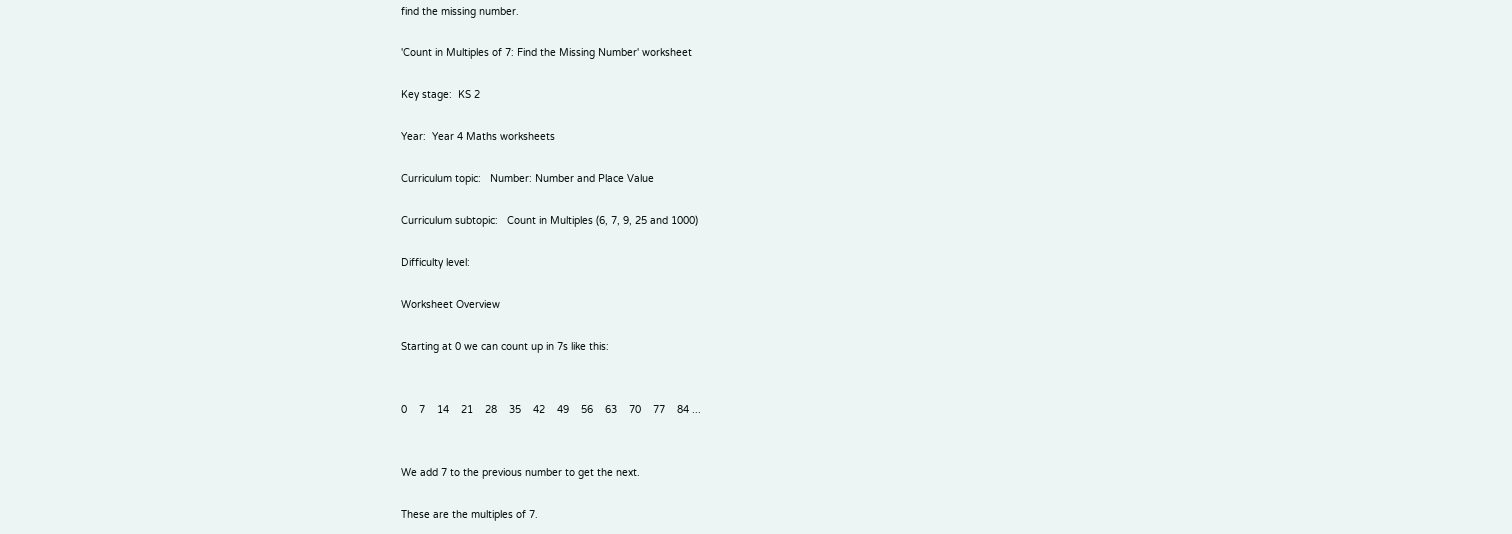find the missing number.

'Count in Multiples of 7: Find the Missing Number' worksheet

Key stage:  KS 2

Year:  Year 4 Maths worksheets

Curriculum topic:   Number: Number and Place Value

Curriculum subtopic:   Count in Multiples (6, 7, 9, 25 and 1000)

Difficulty level:

Worksheet Overview

Starting at 0 we can count up in 7s like this:


0    7    14    21    28    35    42    49    56    63    70    77    84 ...


We add 7 to the previous number to get the next.

These are the multiples of 7.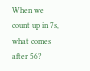When we count up in 7s, what comes after 56?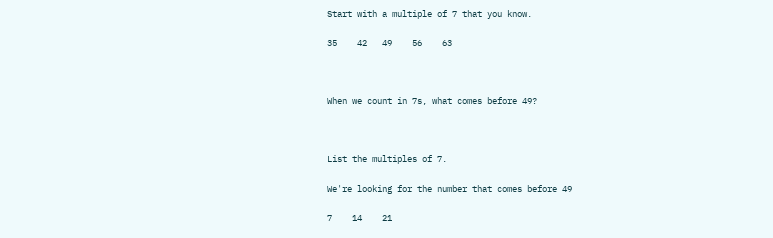Start with a multiple of 7 that you know.

35    42   49    56    63



When we count in 7s, what comes before 49?



List the multiples of 7.

We're looking for the number that comes before 49

7    14    21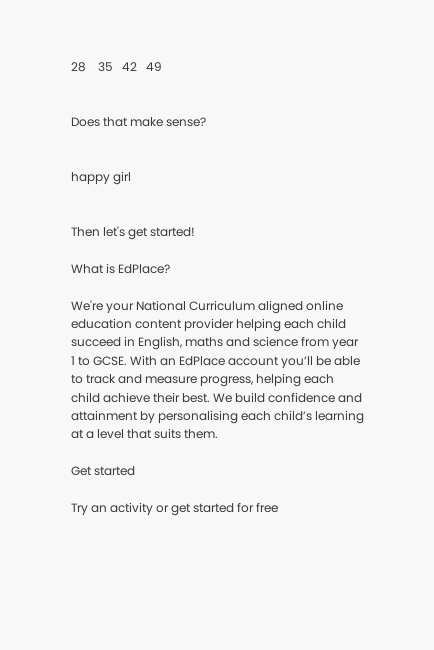28    35   42   49


Does that make sense?


happy girl


Then let's get started!

What is EdPlace?

We're your National Curriculum aligned online education content provider helping each child succeed in English, maths and science from year 1 to GCSE. With an EdPlace account you’ll be able to track and measure progress, helping each child achieve their best. We build confidence and attainment by personalising each child’s learning at a level that suits them.

Get started

Try an activity or get started for free